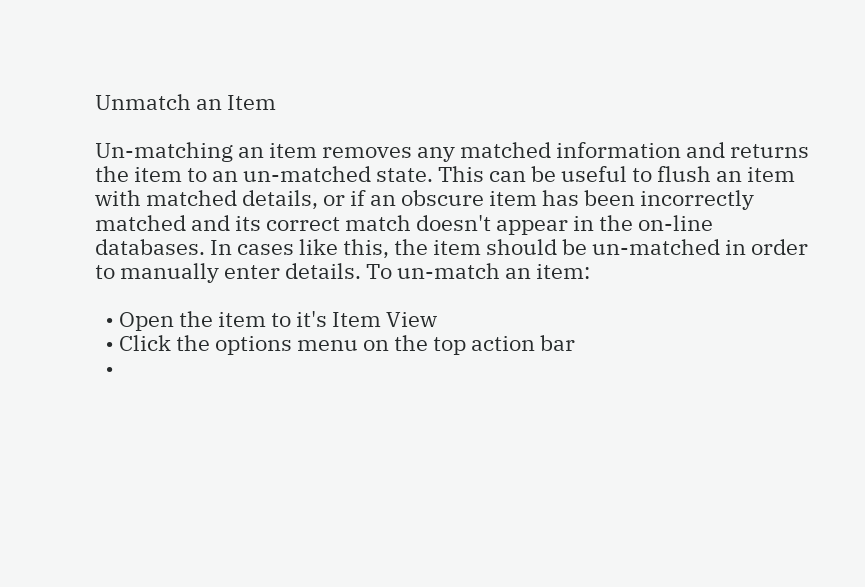Unmatch an Item

Un-matching an item removes any matched information and returns the item to an un-matched state. This can be useful to flush an item with matched details, or if an obscure item has been incorrectly matched and its correct match doesn't appear in the on-line databases. In cases like this, the item should be un-matched in order to manually enter details. To un-match an item:

  • Open the item to it's Item View
  • Click the options menu on the top action bar
  •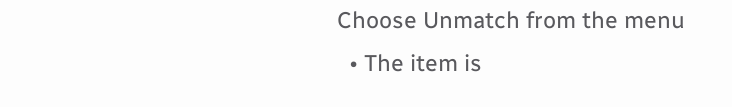Choose Unmatch from the menu
  • The item is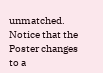unmatched. Notice that the Poster changes to a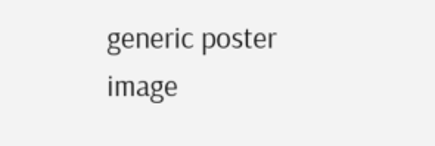generic poster image